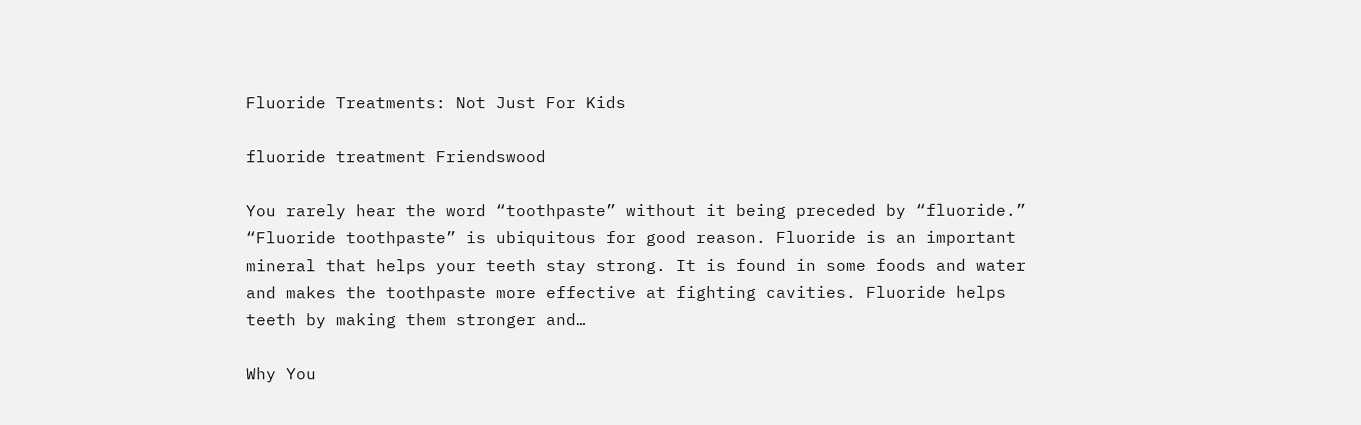Fluoride Treatments: Not Just For Kids

fluoride treatment Friendswood

You rarely hear the word “toothpaste” without it being preceded by “fluoride.” “Fluoride toothpaste” is ubiquitous for good reason. Fluoride is an important mineral that helps your teeth stay strong. It is found in some foods and water and makes the toothpaste more effective at fighting cavities. Fluoride helps teeth by making them stronger and…

Why You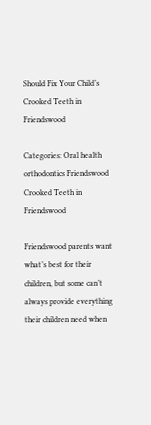Should Fix Your Child’s Crooked Teeth in Friendswood

Categories: Oral health
orthodontics Friendswood Crooked Teeth in Friendswood

Friendswood parents want what’s best for their children, but some can’t always provide everything their children need when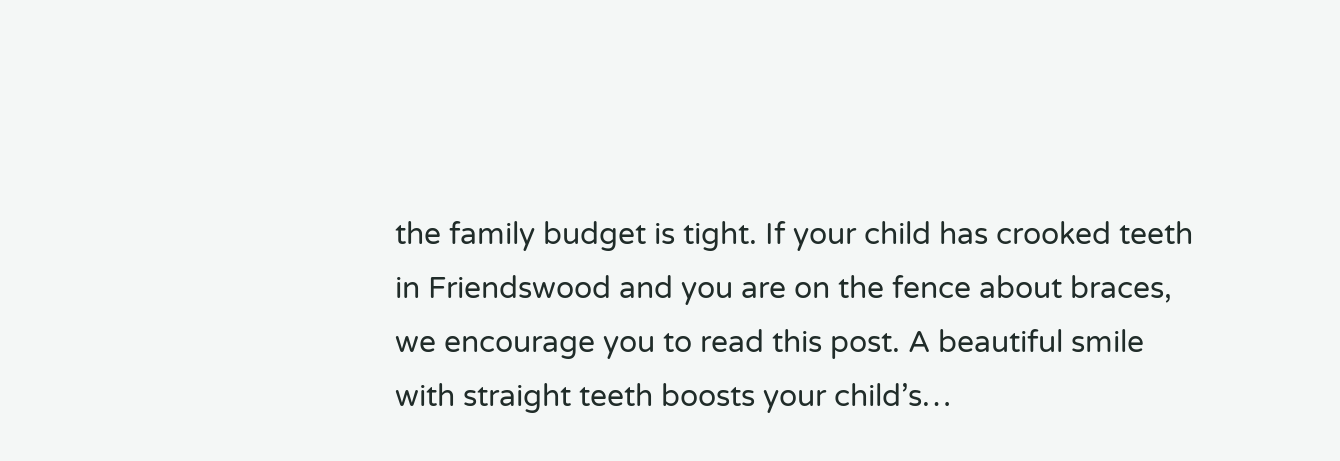the family budget is tight. If your child has crooked teeth in Friendswood and you are on the fence about braces, we encourage you to read this post. A beautiful smile with straight teeth boosts your child’s…